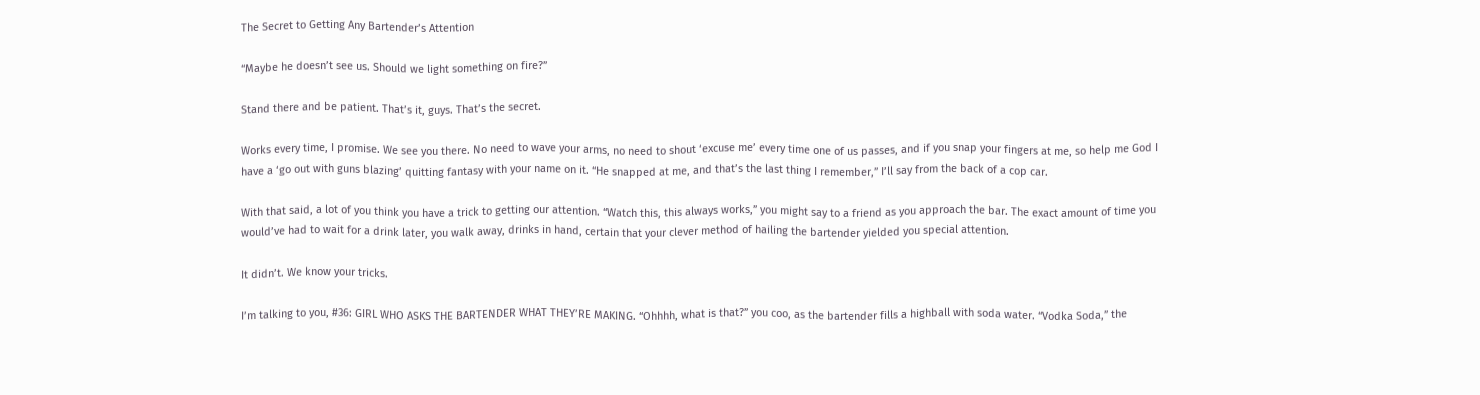The Secret to Getting Any Bartender’s Attention

“Maybe he doesn’t see us. Should we light something on fire?”

Stand there and be patient. That’s it, guys. That’s the secret.

Works every time, I promise. We see you there. No need to wave your arms, no need to shout ‘excuse me’ every time one of us passes, and if you snap your fingers at me, so help me God I have a ‘go out with guns blazing’ quitting fantasy with your name on it. “He snapped at me, and that’s the last thing I remember,” I’ll say from the back of a cop car.

With that said, a lot of you think you have a trick to getting our attention. “Watch this, this always works,” you might say to a friend as you approach the bar. The exact amount of time you would’ve had to wait for a drink later, you walk away, drinks in hand, certain that your clever method of hailing the bartender yielded you special attention.

It didn’t. We know your tricks.

I’m talking to you, #36: GIRL WHO ASKS THE BARTENDER WHAT THEY’RE MAKING. “Ohhhh, what is that?” you coo, as the bartender fills a highball with soda water. “Vodka Soda,” the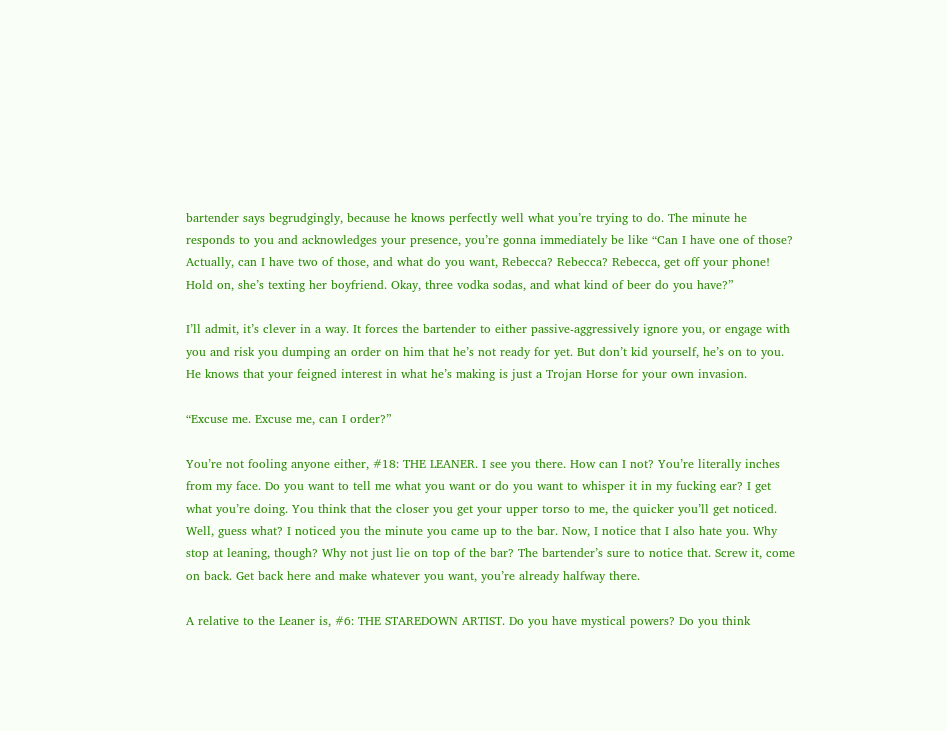bartender says begrudgingly, because he knows perfectly well what you’re trying to do. The minute he responds to you and acknowledges your presence, you’re gonna immediately be like “Can I have one of those? Actually, can I have two of those, and what do you want, Rebecca? Rebecca? Rebecca, get off your phone! Hold on, she’s texting her boyfriend. Okay, three vodka sodas, and what kind of beer do you have?”

I’ll admit, it’s clever in a way. It forces the bartender to either passive-aggressively ignore you, or engage with you and risk you dumping an order on him that he’s not ready for yet. But don’t kid yourself, he’s on to you. He knows that your feigned interest in what he’s making is just a Trojan Horse for your own invasion.

“Excuse me. Excuse me, can I order?”

You’re not fooling anyone either, #18: THE LEANER. I see you there. How can I not? You’re literally inches from my face. Do you want to tell me what you want or do you want to whisper it in my fucking ear? I get what you’re doing. You think that the closer you get your upper torso to me, the quicker you’ll get noticed. Well, guess what? I noticed you the minute you came up to the bar. Now, I notice that I also hate you. Why stop at leaning, though? Why not just lie on top of the bar? The bartender’s sure to notice that. Screw it, come on back. Get back here and make whatever you want, you’re already halfway there.

A relative to the Leaner is, #6: THE STAREDOWN ARTIST. Do you have mystical powers? Do you think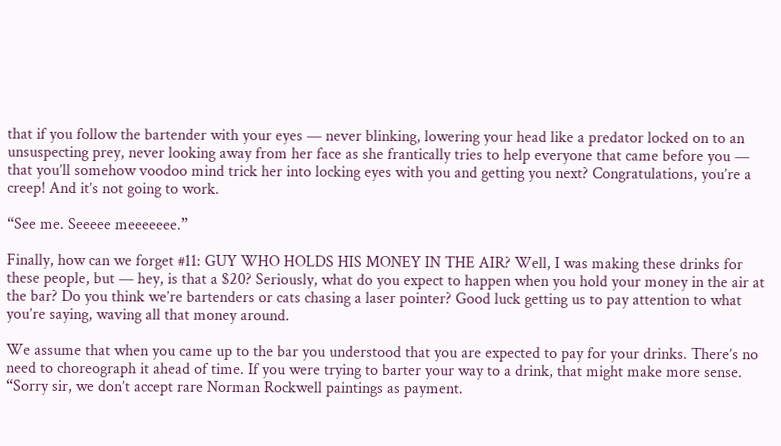that if you follow the bartender with your eyes — never blinking, lowering your head like a predator locked on to an unsuspecting prey, never looking away from her face as she frantically tries to help everyone that came before you — that you’ll somehow voodoo mind trick her into locking eyes with you and getting you next? Congratulations, you’re a creep! And it’s not going to work.

“See me. Seeeee meeeeeee.”

Finally, how can we forget #11: GUY WHO HOLDS HIS MONEY IN THE AIR? Well, I was making these drinks for these people, but — hey, is that a $20? Seriously, what do you expect to happen when you hold your money in the air at the bar? Do you think we’re bartenders or cats chasing a laser pointer? Good luck getting us to pay attention to what you’re saying, waving all that money around.

We assume that when you came up to the bar you understood that you are expected to pay for your drinks. There’s no need to choreograph it ahead of time. If you were trying to barter your way to a drink, that might make more sense. “Sorry sir, we don’t accept rare Norman Rockwell paintings as payment.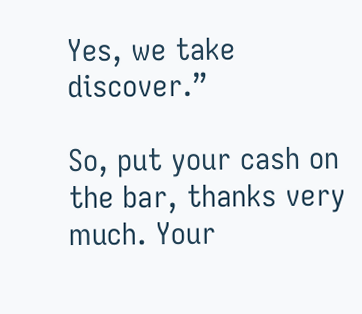Yes, we take discover.”

So, put your cash on the bar, thanks very much. Your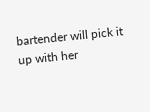bartender will pick it up with her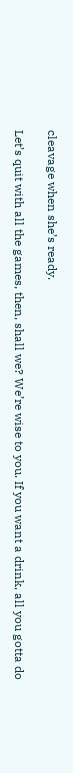cleavage when she’s ready.

Let’s quit with all the games, then, shall we? We’re wise to you. If you want a drink, all you gotta do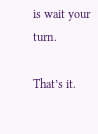is wait your turn.

That’s it.